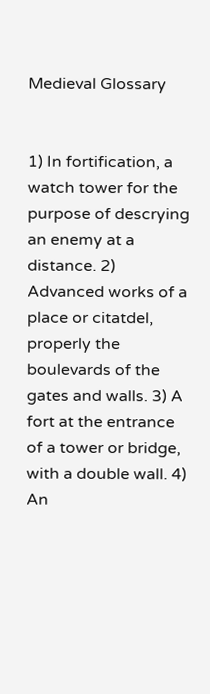Medieval Glossary


1) In fortification, a watch tower for the purpose of descrying an enemy at a distance. 2) Advanced works of a place or citatdel, properly the boulevards of the gates and walls. 3) A fort at the entrance of a tower or bridge, with a double wall. 4) An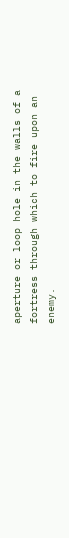aperture or loop hole in the walls of a fortress through which to fire upon an enemy.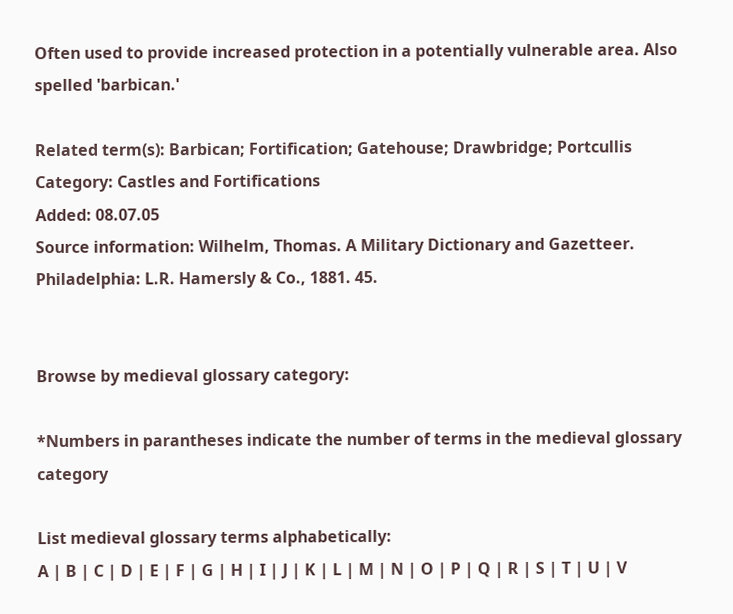Often used to provide increased protection in a potentially vulnerable area. Also spelled 'barbican.'

Related term(s): Barbican; Fortification; Gatehouse; Drawbridge; Portcullis
Category: Castles and Fortifications
Added: 08.07.05
Source information: Wilhelm, Thomas. A Military Dictionary and Gazetteer. Philadelphia: L.R. Hamersly & Co., 1881. 45.


Browse by medieval glossary category:

*Numbers in parantheses indicate the number of terms in the medieval glossary category

List medieval glossary terms alphabetically:
A | B | C | D | E | F | G | H | I | J | K | L | M | N | O | P | Q | R | S | T | U | V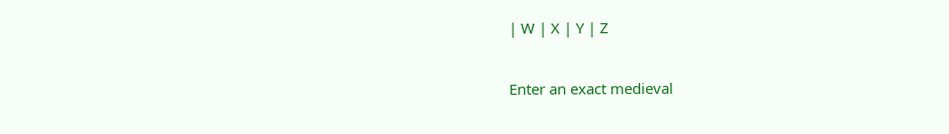| W | X | Y | Z

Enter an exact medieval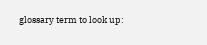glossary term to look up: